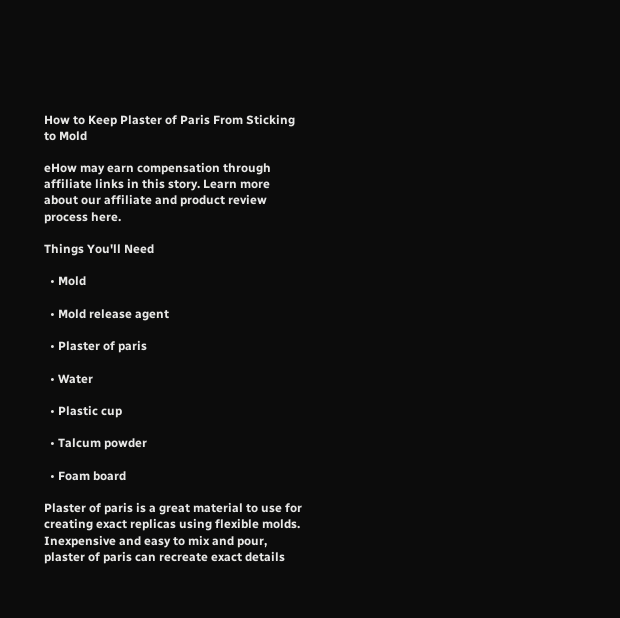How to Keep Plaster of Paris From Sticking to Mold

eHow may earn compensation through affiliate links in this story. Learn more about our affiliate and product review process here.

Things You'll Need

  • Mold

  • Mold release agent

  • Plaster of paris

  • Water

  • Plastic cup

  • Talcum powder

  • Foam board

Plaster of paris is a great material to use for creating exact replicas using flexible molds. Inexpensive and easy to mix and pour, plaster of paris can recreate exact details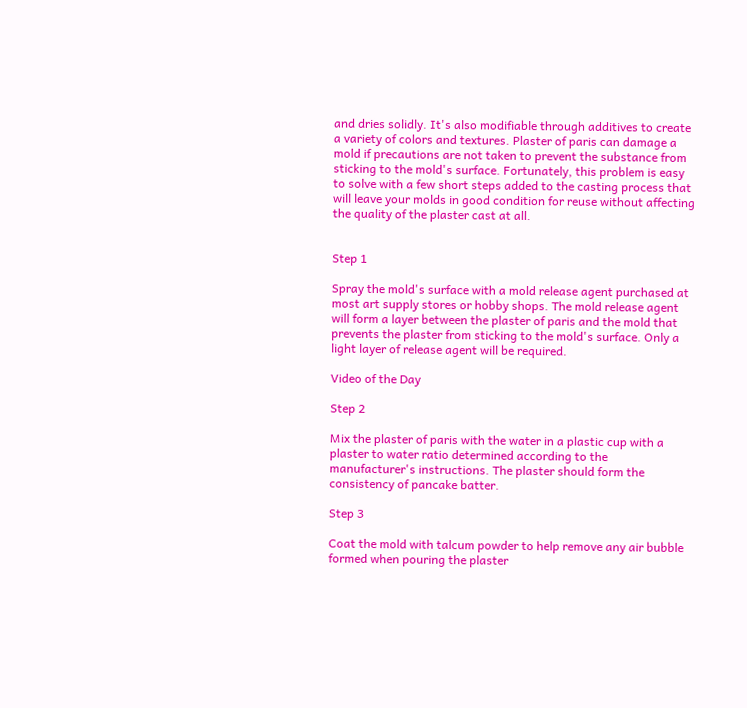and dries solidly. It's also modifiable through additives to create a variety of colors and textures. Plaster of paris can damage a mold if precautions are not taken to prevent the substance from sticking to the mold's surface. Fortunately, this problem is easy to solve with a few short steps added to the casting process that will leave your molds in good condition for reuse without affecting the quality of the plaster cast at all.


Step 1

Spray the mold's surface with a mold release agent purchased at most art supply stores or hobby shops. The mold release agent will form a layer between the plaster of paris and the mold that prevents the plaster from sticking to the mold's surface. Only a light layer of release agent will be required.

Video of the Day

Step 2

Mix the plaster of paris with the water in a plastic cup with a plaster to water ratio determined according to the manufacturer's instructions. The plaster should form the consistency of pancake batter.

Step 3

Coat the mold with talcum powder to help remove any air bubble formed when pouring the plaster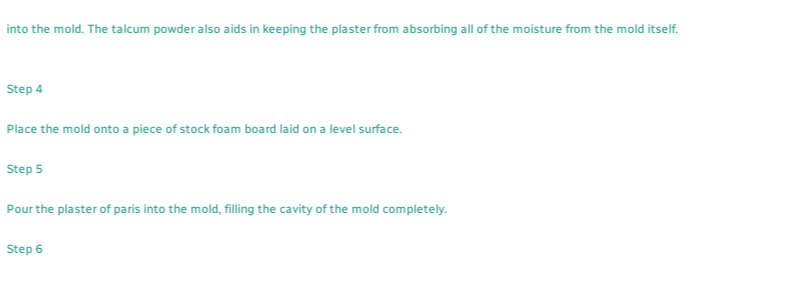into the mold. The talcum powder also aids in keeping the plaster from absorbing all of the moisture from the mold itself.


Step 4

Place the mold onto a piece of stock foam board laid on a level surface.

Step 5

Pour the plaster of paris into the mold, filling the cavity of the mold completely.

Step 6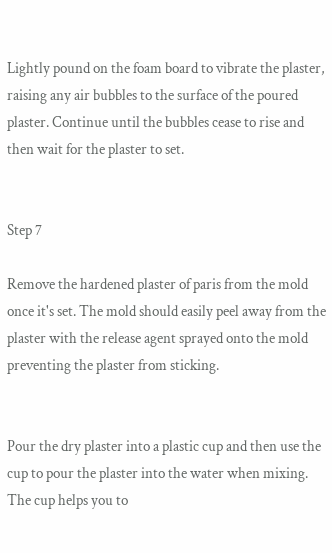Lightly pound on the foam board to vibrate the plaster, raising any air bubbles to the surface of the poured plaster. Continue until the bubbles cease to rise and then wait for the plaster to set.


Step 7

Remove the hardened plaster of paris from the mold once it's set. The mold should easily peel away from the plaster with the release agent sprayed onto the mold preventing the plaster from sticking.


Pour the dry plaster into a plastic cup and then use the cup to pour the plaster into the water when mixing. The cup helps you to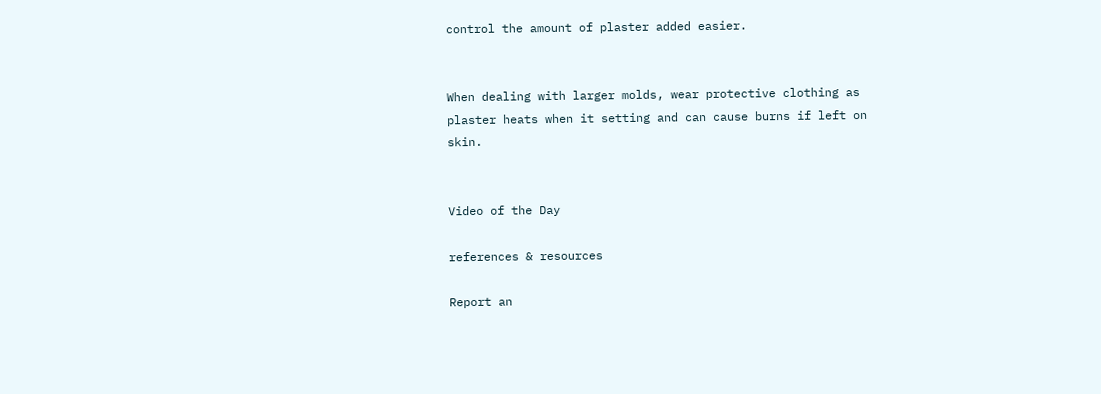control the amount of plaster added easier.


When dealing with larger molds, wear protective clothing as plaster heats when it setting and can cause burns if left on skin.


Video of the Day

references & resources

Report an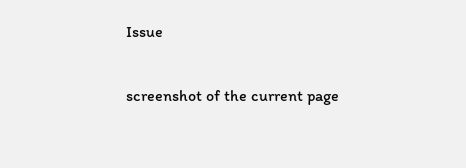Issue

screenshot of the current page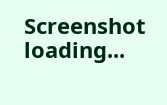Screenshot loading...